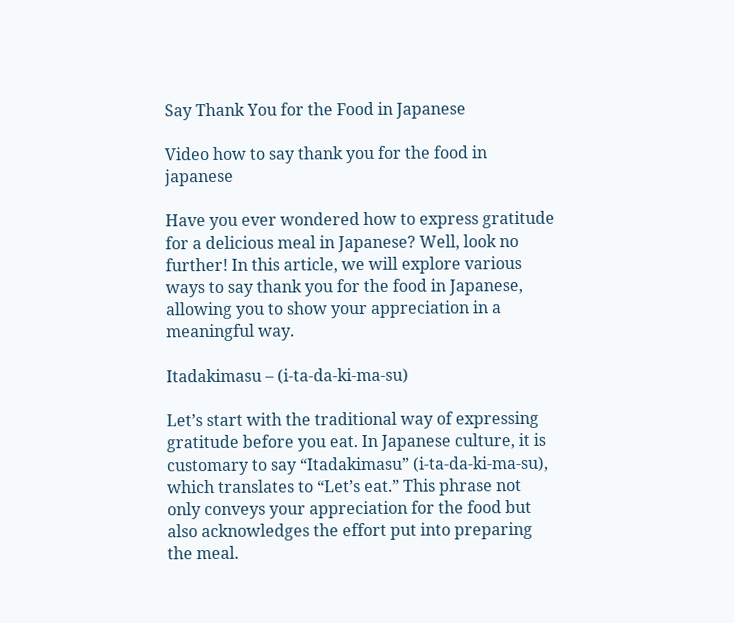Say Thank You for the Food in Japanese

Video how to say thank you for the food in japanese

Have you ever wondered how to express gratitude for a delicious meal in Japanese? Well, look no further! In this article, we will explore various ways to say thank you for the food in Japanese, allowing you to show your appreciation in a meaningful way.

Itadakimasu – (i-ta-da-ki-ma-su)

Let’s start with the traditional way of expressing gratitude before you eat. In Japanese culture, it is customary to say “Itadakimasu” (i-ta-da-ki-ma-su), which translates to “Let’s eat.” This phrase not only conveys your appreciation for the food but also acknowledges the effort put into preparing the meal.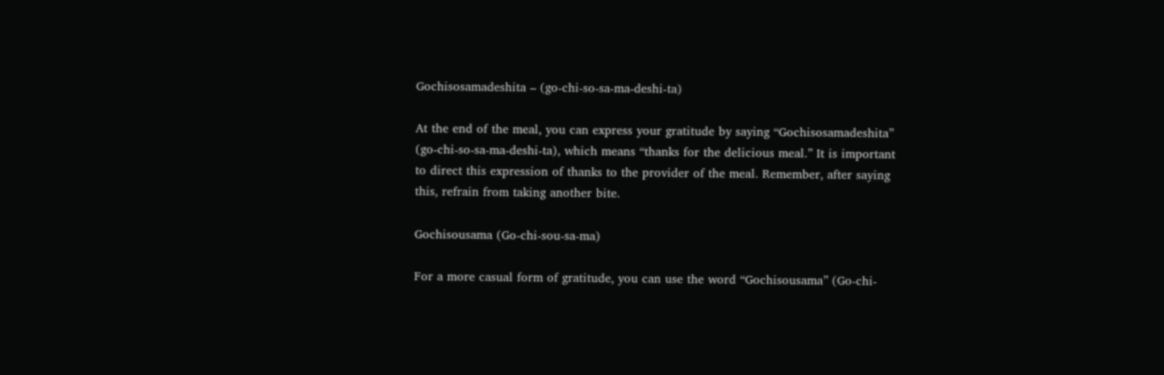Gochisosamadeshita – (go-chi-so-sa-ma-deshi-ta)

At the end of the meal, you can express your gratitude by saying “Gochisosamadeshita” (go-chi-so-sa-ma-deshi-ta), which means “thanks for the delicious meal.” It is important to direct this expression of thanks to the provider of the meal. Remember, after saying this, refrain from taking another bite.

Gochisousama (Go-chi-sou-sa-ma)

For a more casual form of gratitude, you can use the word “Gochisousama” (Go-chi-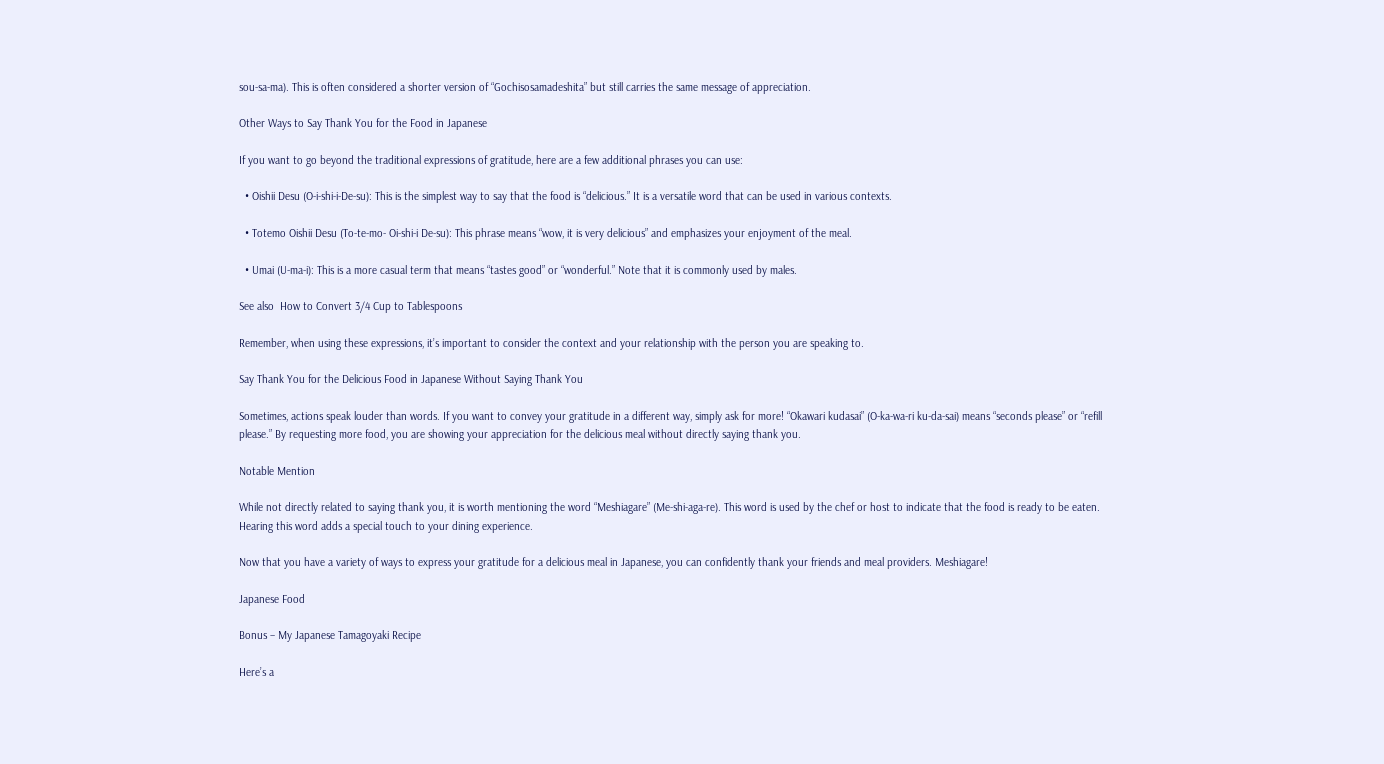sou-sa-ma). This is often considered a shorter version of “Gochisosamadeshita” but still carries the same message of appreciation.

Other Ways to Say Thank You for the Food in Japanese

If you want to go beyond the traditional expressions of gratitude, here are a few additional phrases you can use:

  • Oishii Desu (O-i-shi-i-De-su): This is the simplest way to say that the food is “delicious.” It is a versatile word that can be used in various contexts.

  • Totemo Oishii Desu (To-te-mo- Oi-shi-i De-su): This phrase means “wow, it is very delicious” and emphasizes your enjoyment of the meal.

  • Umai (U-ma-i): This is a more casual term that means “tastes good” or “wonderful.” Note that it is commonly used by males.

See also  How to Convert 3/4 Cup to Tablespoons

Remember, when using these expressions, it’s important to consider the context and your relationship with the person you are speaking to.

Say Thank You for the Delicious Food in Japanese Without Saying Thank You

Sometimes, actions speak louder than words. If you want to convey your gratitude in a different way, simply ask for more! “Okawari kudasai” (O-ka-wa-ri ku-da-sai) means “seconds please” or “refill please.” By requesting more food, you are showing your appreciation for the delicious meal without directly saying thank you.

Notable Mention

While not directly related to saying thank you, it is worth mentioning the word “Meshiagare” (Me-shi-aga-re). This word is used by the chef or host to indicate that the food is ready to be eaten. Hearing this word adds a special touch to your dining experience.

Now that you have a variety of ways to express your gratitude for a delicious meal in Japanese, you can confidently thank your friends and meal providers. Meshiagare!

Japanese Food

Bonus – My Japanese Tamagoyaki Recipe

Here’s a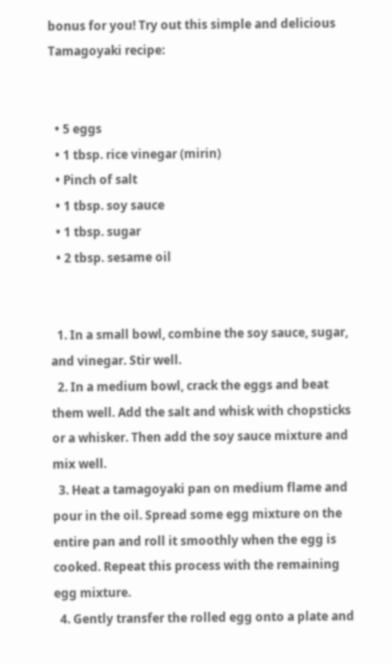bonus for you! Try out this simple and delicious Tamagoyaki recipe:


  • 5 eggs
  • 1 tbsp. rice vinegar (mirin)
  • Pinch of salt
  • 1 tbsp. soy sauce
  • 1 tbsp. sugar
  • 2 tbsp. sesame oil


  1. In a small bowl, combine the soy sauce, sugar, and vinegar. Stir well.
  2. In a medium bowl, crack the eggs and beat them well. Add the salt and whisk with chopsticks or a whisker. Then add the soy sauce mixture and mix well.
  3. Heat a tamagoyaki pan on medium flame and pour in the oil. Spread some egg mixture on the entire pan and roll it smoothly when the egg is cooked. Repeat this process with the remaining egg mixture.
  4. Gently transfer the rolled egg onto a plate and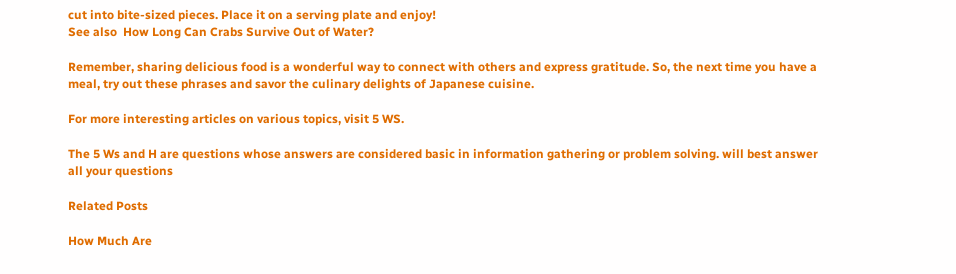cut into bite-sized pieces. Place it on a serving plate and enjoy!
See also  How Long Can Crabs Survive Out of Water?

Remember, sharing delicious food is a wonderful way to connect with others and express gratitude. So, the next time you have a meal, try out these phrases and savor the culinary delights of Japanese cuisine.

For more interesting articles on various topics, visit 5 WS.

The 5 Ws and H are questions whose answers are considered basic in information gathering or problem solving. will best answer all your questions

Related Posts

How Much Are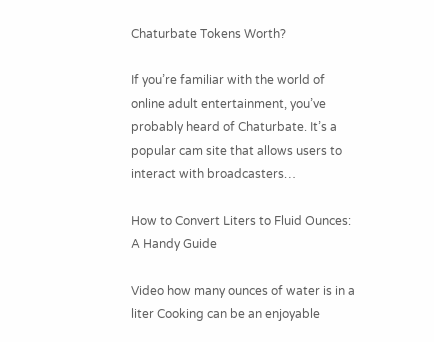Chaturbate Tokens Worth?

If you’re familiar with the world of online adult entertainment, you’ve probably heard of Chaturbate. It’s a popular cam site that allows users to interact with broadcasters…

How to Convert Liters to Fluid Ounces: A Handy Guide

Video how many ounces of water is in a liter Cooking can be an enjoyable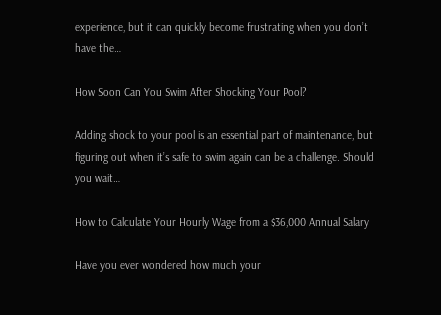experience, but it can quickly become frustrating when you don’t have the…

How Soon Can You Swim After Shocking Your Pool?

Adding shock to your pool is an essential part of maintenance, but figuring out when it’s safe to swim again can be a challenge. Should you wait…

How to Calculate Your Hourly Wage from a $36,000 Annual Salary

Have you ever wondered how much your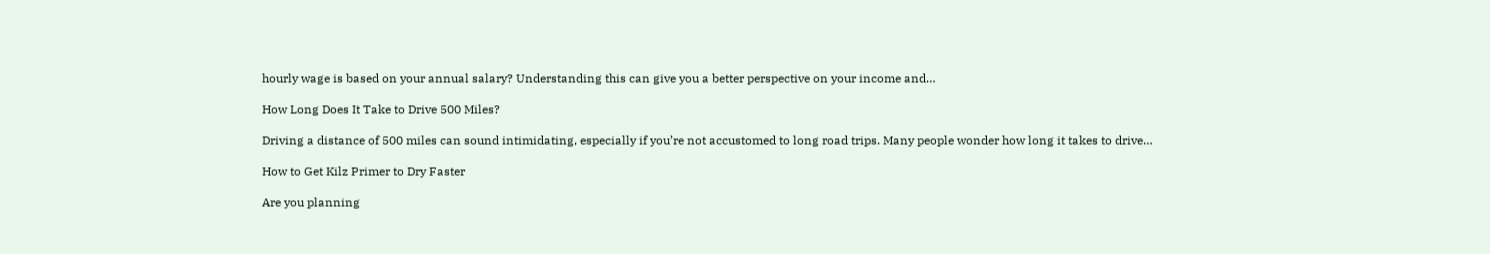hourly wage is based on your annual salary? Understanding this can give you a better perspective on your income and…

How Long Does It Take to Drive 500 Miles?

Driving a distance of 500 miles can sound intimidating, especially if you’re not accustomed to long road trips. Many people wonder how long it takes to drive…

How to Get Kilz Primer to Dry Faster

Are you planning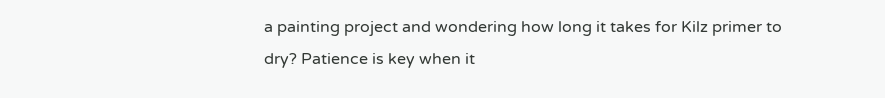a painting project and wondering how long it takes for Kilz primer to dry? Patience is key when it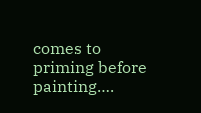comes to priming before painting….